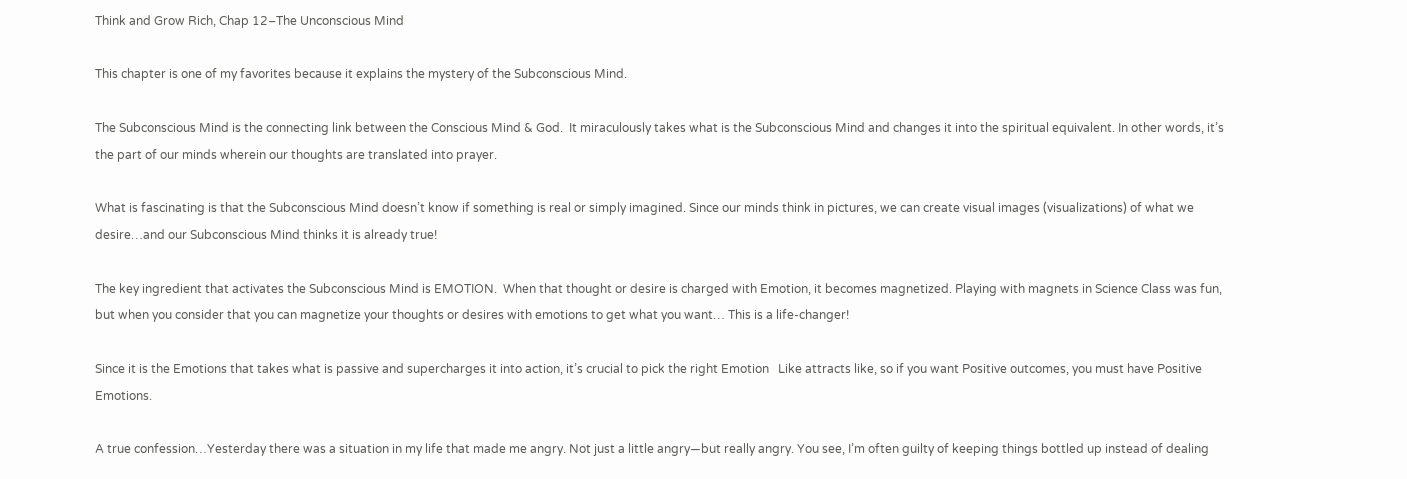Think and Grow Rich, Chap 12–The Unconscious Mind

This chapter is one of my favorites because it explains the mystery of the Subconscious Mind.

The Subconscious Mind is the connecting link between the Conscious Mind & God.  It miraculously takes what is the Subconscious Mind and changes it into the spiritual equivalent. In other words, it’s the part of our minds wherein our thoughts are translated into prayer.

What is fascinating is that the Subconscious Mind doesn’t know if something is real or simply imagined. Since our minds think in pictures, we can create visual images (visualizations) of what we desire…and our Subconscious Mind thinks it is already true!

The key ingredient that activates the Subconscious Mind is EMOTION.  When that thought or desire is charged with Emotion, it becomes magnetized. Playing with magnets in Science Class was fun, but when you consider that you can magnetize your thoughts or desires with emotions to get what you want… This is a life-changer!

Since it is the Emotions that takes what is passive and supercharges it into action, it’s crucial to pick the right Emotion   Like attracts like, so if you want Positive outcomes, you must have Positive Emotions.

A true confession…Yesterday there was a situation in my life that made me angry. Not just a little angry—but really angry. You see, I’m often guilty of keeping things bottled up instead of dealing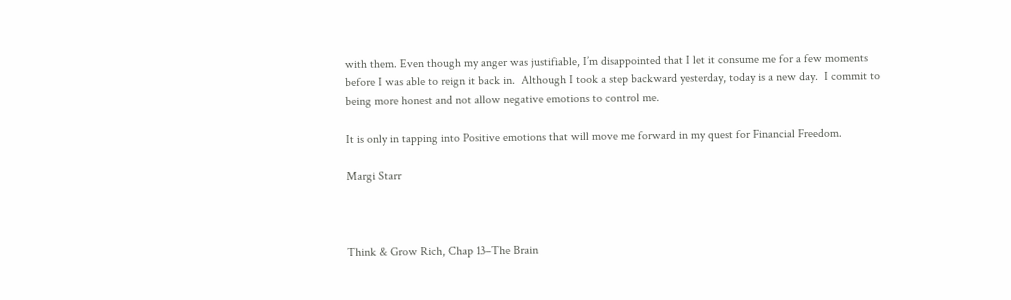with them. Even though my anger was justifiable, I’m disappointed that I let it consume me for a few moments before I was able to reign it back in.  Although I took a step backward yesterday, today is a new day.  I commit to being more honest and not allow negative emotions to control me.

It is only in tapping into Positive emotions that will move me forward in my quest for Financial Freedom.

Margi Starr



Think & Grow Rich, Chap 13–The Brain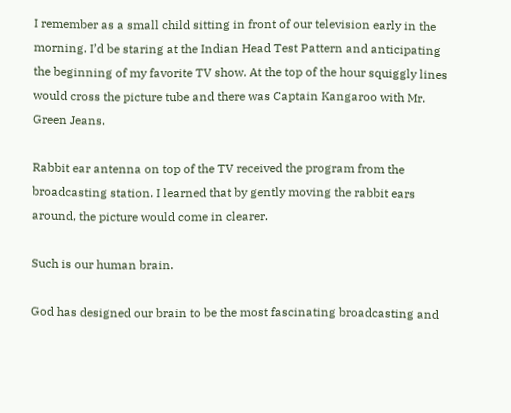I remember as a small child sitting in front of our television early in the morning. I’d be staring at the Indian Head Test Pattern and anticipating the beginning of my favorite TV show. At the top of the hour squiggly lines would cross the picture tube and there was Captain Kangaroo with Mr. Green Jeans.

Rabbit ear antenna on top of the TV received the program from the broadcasting station. I learned that by gently moving the rabbit ears around, the picture would come in clearer.

Such is our human brain.

God has designed our brain to be the most fascinating broadcasting and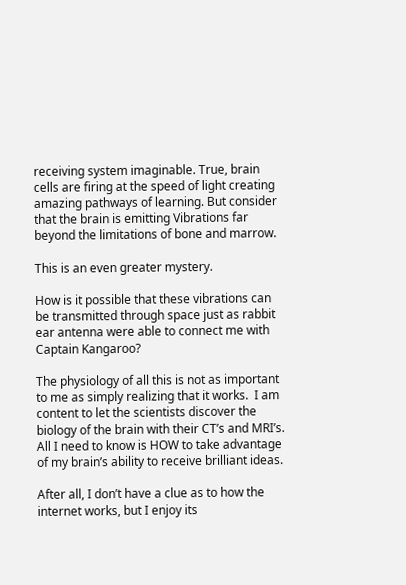receiving system imaginable. True, brain cells are firing at the speed of light creating amazing pathways of learning. But consider that the brain is emitting Vibrations far beyond the limitations of bone and marrow.

This is an even greater mystery.

How is it possible that these vibrations can be transmitted through space just as rabbit ear antenna were able to connect me with Captain Kangaroo?

The physiology of all this is not as important to me as simply realizing that it works.  I am content to let the scientists discover the biology of the brain with their CT’s and MRI’s.  All I need to know is HOW to take advantage of my brain’s ability to receive brilliant ideas.

After all, I don’t have a clue as to how the internet works, but I enjoy its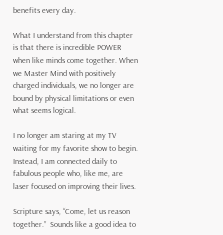benefits every day.

What I understand from this chapter is that there is incredible POWER when like minds come together. When we Master Mind with positively charged individuals, we no longer are bound by physical limitations or even what seems logical.

I no longer am staring at my TV waiting for my favorite show to begin. Instead, I am connected daily to fabulous people who, like me, are laser focused on improving their lives.

Scripture says, “Come, let us reason together.”  Sounds like a good idea to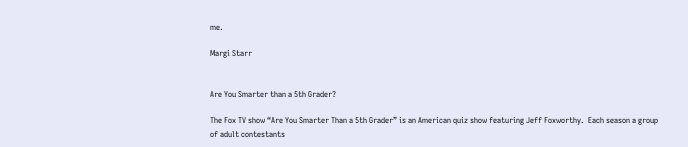me.

Margi Starr


Are You Smarter than a 5th Grader?

The Fox TV show “Are You Smarter Than a 5th Grader” is an American quiz show featuring Jeff Foxworthy.  Each season a group of adult contestants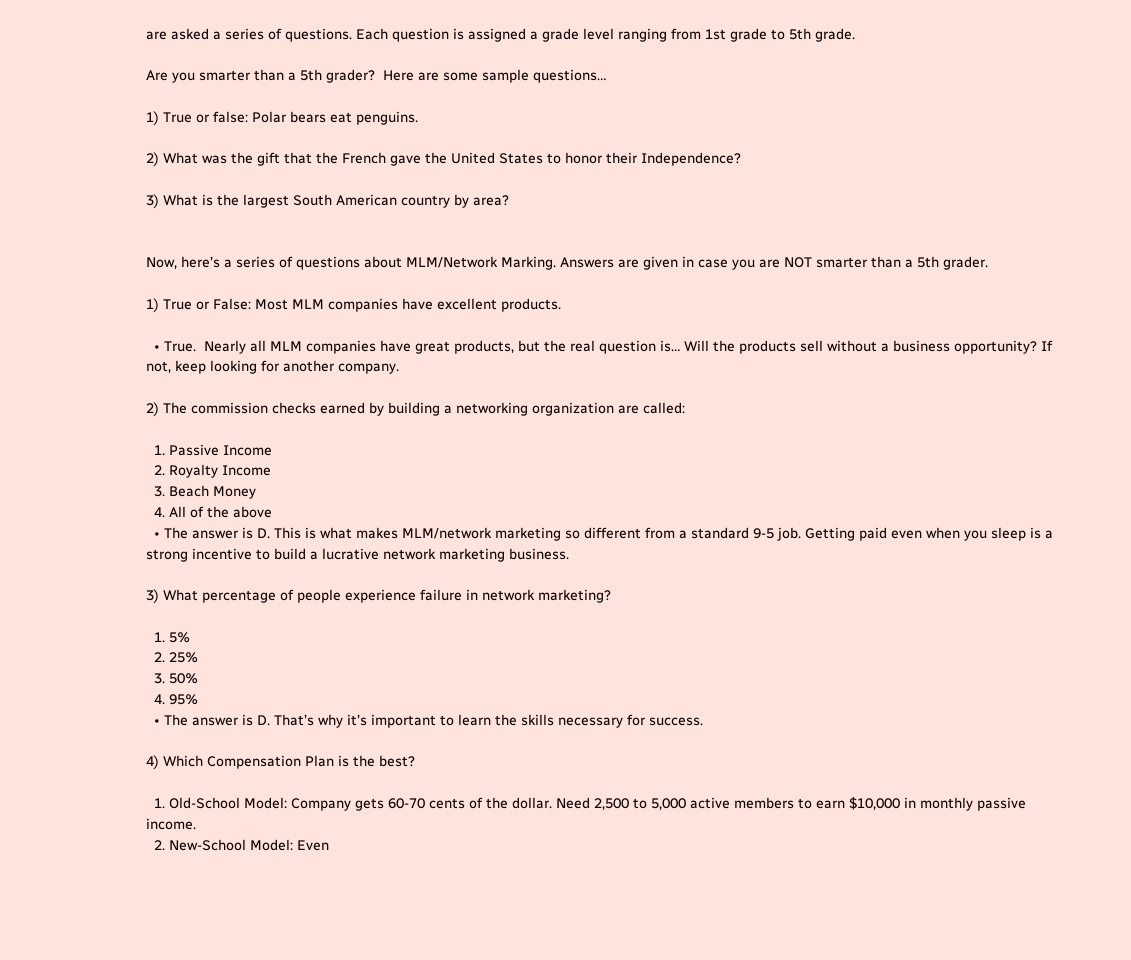are asked a series of questions. Each question is assigned a grade level ranging from 1st grade to 5th grade.

Are you smarter than a 5th grader?  Here are some sample questions…

1) True or false: Polar bears eat penguins.

2) What was the gift that the French gave the United States to honor their Independence?

3) What is the largest South American country by area?


Now, here’s a series of questions about MLM/Network Marking. Answers are given in case you are NOT smarter than a 5th grader.

1) True or False: Most MLM companies have excellent products.

  • True.  Nearly all MLM companies have great products, but the real question is… Will the products sell without a business opportunity? If not, keep looking for another company.

2) The commission checks earned by building a networking organization are called:

  1. Passive Income
  2. Royalty Income
  3. Beach Money
  4. All of the above
  • The answer is D. This is what makes MLM/network marketing so different from a standard 9-5 job. Getting paid even when you sleep is a strong incentive to build a lucrative network marketing business.

3) What percentage of people experience failure in network marketing?

  1. 5%
  2. 25%
  3. 50%
  4. 95%
  • The answer is D. That’s why it’s important to learn the skills necessary for success.

4) Which Compensation Plan is the best?

  1. Old-School Model: Company gets 60-70 cents of the dollar. Need 2,500 to 5,000 active members to earn $10,000 in monthly passive income.
  2. New-School Model: Even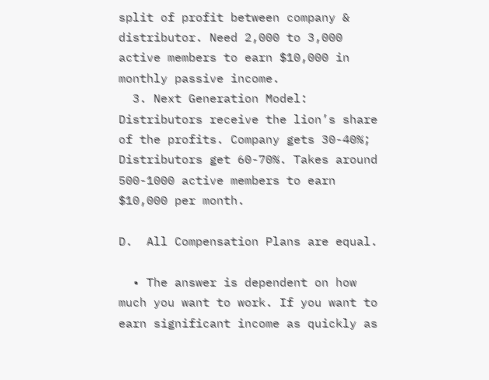split of profit between company & distributor. Need 2,000 to 3,000 active members to earn $10,000 in monthly passive income.
  3. Next Generation Model: Distributors receive the lion’s share of the profits. Company gets 30-40%; Distributors get 60-70%. Takes around 500-1000 active members to earn $10,000 per month.

D.  All Compensation Plans are equal.

  • The answer is dependent on how much you want to work. If you want to earn significant income as quickly as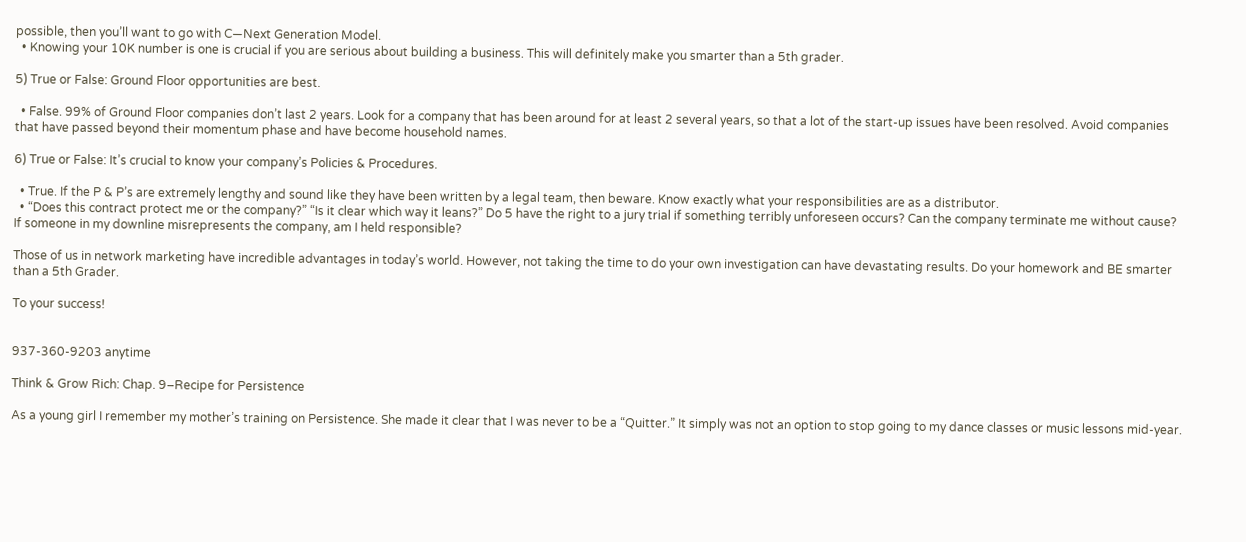possible, then you’ll want to go with C—Next Generation Model.
  • Knowing your 10K number is one is crucial if you are serious about building a business. This will definitely make you smarter than a 5th grader.

5) True or False: Ground Floor opportunities are best.

  • False. 99% of Ground Floor companies don’t last 2 years. Look for a company that has been around for at least 2 several years, so that a lot of the start-up issues have been resolved. Avoid companies that have passed beyond their momentum phase and have become household names.

6) True or False: It’s crucial to know your company’s Policies & Procedures.

  • True. If the P & P’s are extremely lengthy and sound like they have been written by a legal team, then beware. Know exactly what your responsibilities are as a distributor.
  • “Does this contract protect me or the company?” “Is it clear which way it leans?” Do 5 have the right to a jury trial if something terribly unforeseen occurs? Can the company terminate me without cause? If someone in my downline misrepresents the company, am I held responsible?

Those of us in network marketing have incredible advantages in today’s world. However, not taking the time to do your own investigation can have devastating results. Do your homework and BE smarter than a 5th Grader.

To your success!


937-360-9203 anytime

Think & Grow Rich: Chap. 9–Recipe for Persistence

As a young girl I remember my mother’s training on Persistence. She made it clear that I was never to be a “Quitter.” It simply was not an option to stop going to my dance classes or music lessons mid-year.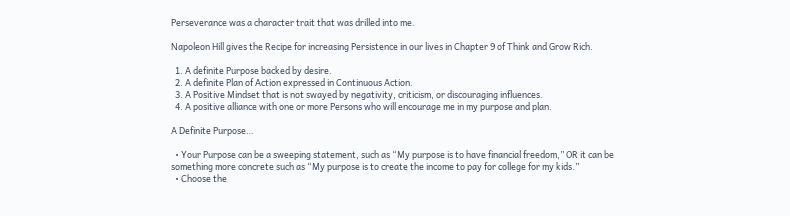Perseverance was a character trait that was drilled into me.

Napoleon Hill gives the Recipe for increasing Persistence in our lives in Chapter 9 of Think and Grow Rich.

  1. A definite Purpose backed by desire.
  2. A definite Plan of Action expressed in Continuous Action.
  3. A Positive Mindset that is not swayed by negativity, criticism, or discouraging influences.
  4. A positive alliance with one or more Persons who will encourage me in my purpose and plan.

A Definite Purpose…

  • Your Purpose can be a sweeping statement, such as “My purpose is to have financial freedom,” OR it can be something more concrete such as “My purpose is to create the income to pay for college for my kids.”
  • Choose the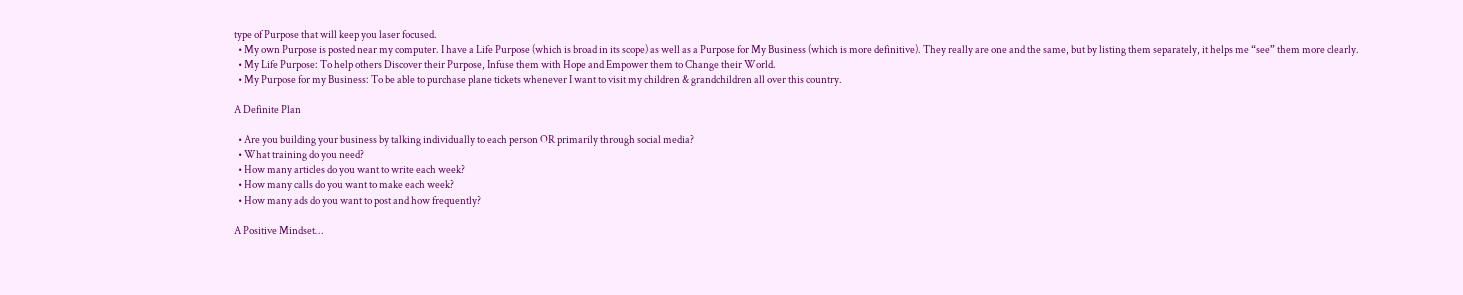type of Purpose that will keep you laser focused.
  • My own Purpose is posted near my computer. I have a Life Purpose (which is broad in its scope) as well as a Purpose for My Business (which is more definitive). They really are one and the same, but by listing them separately, it helps me “see” them more clearly.
  • My Life Purpose: To help others Discover their Purpose, Infuse them with Hope and Empower them to Change their World.
  • My Purpose for my Business: To be able to purchase plane tickets whenever I want to visit my children & grandchildren all over this country.

A Definite Plan

  • Are you building your business by talking individually to each person OR primarily through social media?
  • What training do you need?
  • How many articles do you want to write each week?
  • How many calls do you want to make each week?
  • How many ads do you want to post and how frequently?

A Positive Mindset…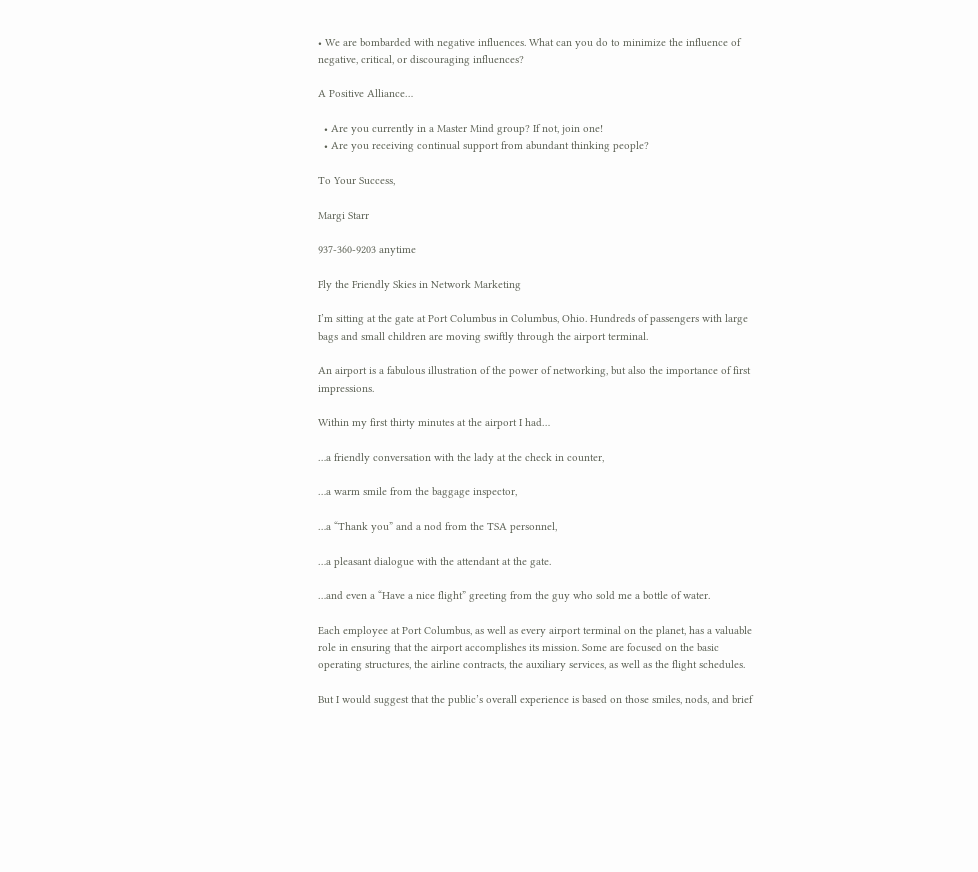• We are bombarded with negative influences. What can you do to minimize the influence of negative, critical, or discouraging influences?

A Positive Alliance…

  • Are you currently in a Master Mind group? If not, join one!
  • Are you receiving continual support from abundant thinking people?

To Your Success,

Margi Starr

937-360-9203 anytime

Fly the Friendly Skies in Network Marketing

I’m sitting at the gate at Port Columbus in Columbus, Ohio. Hundreds of passengers with large bags and small children are moving swiftly through the airport terminal.

An airport is a fabulous illustration of the power of networking, but also the importance of first impressions.

Within my first thirty minutes at the airport I had…

…a friendly conversation with the lady at the check in counter,

…a warm smile from the baggage inspector,

…a “Thank you” and a nod from the TSA personnel,

…a pleasant dialogue with the attendant at the gate.

…and even a “Have a nice flight” greeting from the guy who sold me a bottle of water.

Each employee at Port Columbus, as well as every airport terminal on the planet, has a valuable role in ensuring that the airport accomplishes its mission. Some are focused on the basic operating structures, the airline contracts, the auxiliary services, as well as the flight schedules.

But I would suggest that the public’s overall experience is based on those smiles, nods, and brief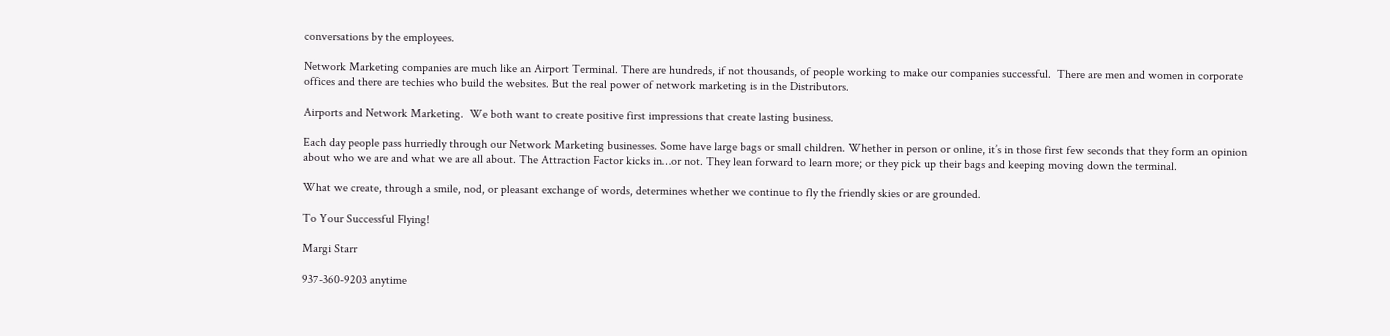conversations by the employees.

Network Marketing companies are much like an Airport Terminal. There are hundreds, if not thousands, of people working to make our companies successful.  There are men and women in corporate offices and there are techies who build the websites. But the real power of network marketing is in the Distributors.

Airports and Network Marketing.  We both want to create positive first impressions that create lasting business.

Each day people pass hurriedly through our Network Marketing businesses. Some have large bags or small children. Whether in person or online, it’s in those first few seconds that they form an opinion about who we are and what we are all about. The Attraction Factor kicks in…or not. They lean forward to learn more; or they pick up their bags and keeping moving down the terminal.

What we create, through a smile, nod, or pleasant exchange of words, determines whether we continue to fly the friendly skies or are grounded.

To Your Successful Flying!

Margi Starr

937-360-9203 anytime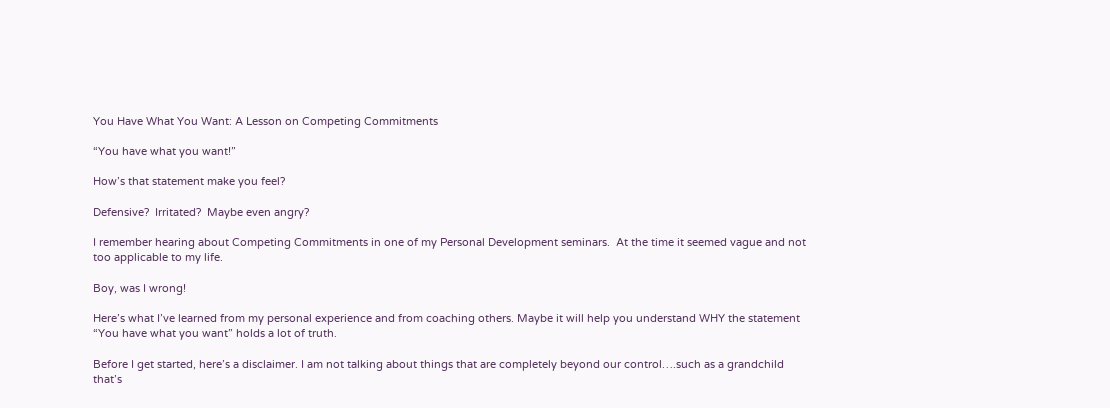You Have What You Want: A Lesson on Competing Commitments

“You have what you want!”

How’s that statement make you feel?

Defensive?  Irritated?  Maybe even angry?

I remember hearing about Competing Commitments in one of my Personal Development seminars.  At the time it seemed vague and not too applicable to my life.

Boy, was I wrong!

Here’s what I’ve learned from my personal experience and from coaching others. Maybe it will help you understand WHY the statement “You have what you want” holds a lot of truth.

Before I get started, here’s a disclaimer. I am not talking about things that are completely beyond our control….such as a grandchild that’s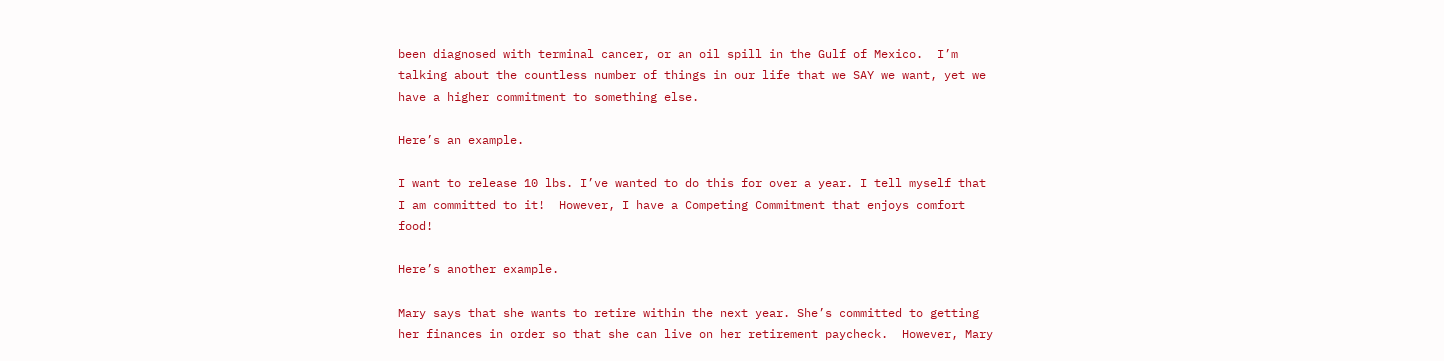been diagnosed with terminal cancer, or an oil spill in the Gulf of Mexico.  I’m talking about the countless number of things in our life that we SAY we want, yet we have a higher commitment to something else.

Here’s an example.

I want to release 10 lbs. I’ve wanted to do this for over a year. I tell myself that I am committed to it!  However, I have a Competing Commitment that enjoys comfort food!

Here’s another example.

Mary says that she wants to retire within the next year. She’s committed to getting her finances in order so that she can live on her retirement paycheck.  However, Mary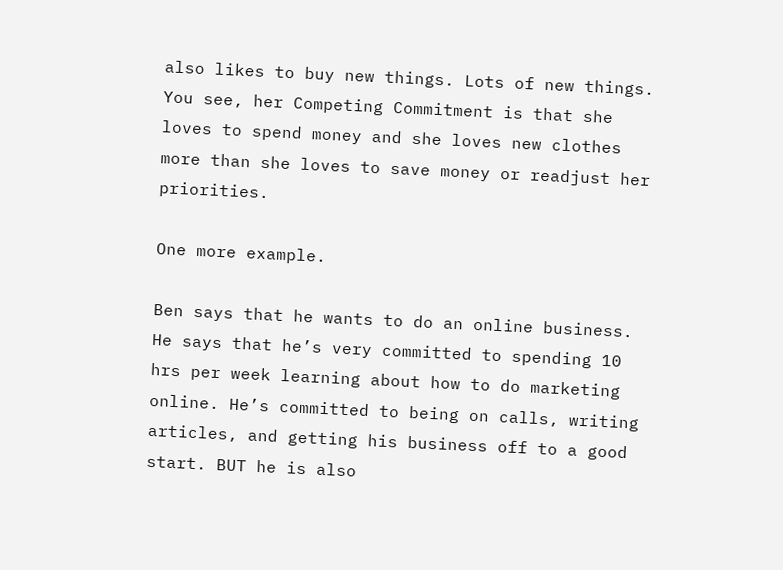also likes to buy new things. Lots of new things.  You see, her Competing Commitment is that she loves to spend money and she loves new clothes more than she loves to save money or readjust her priorities.

One more example.

Ben says that he wants to do an online business. He says that he’s very committed to spending 10 hrs per week learning about how to do marketing online. He’s committed to being on calls, writing articles, and getting his business off to a good start. BUT he is also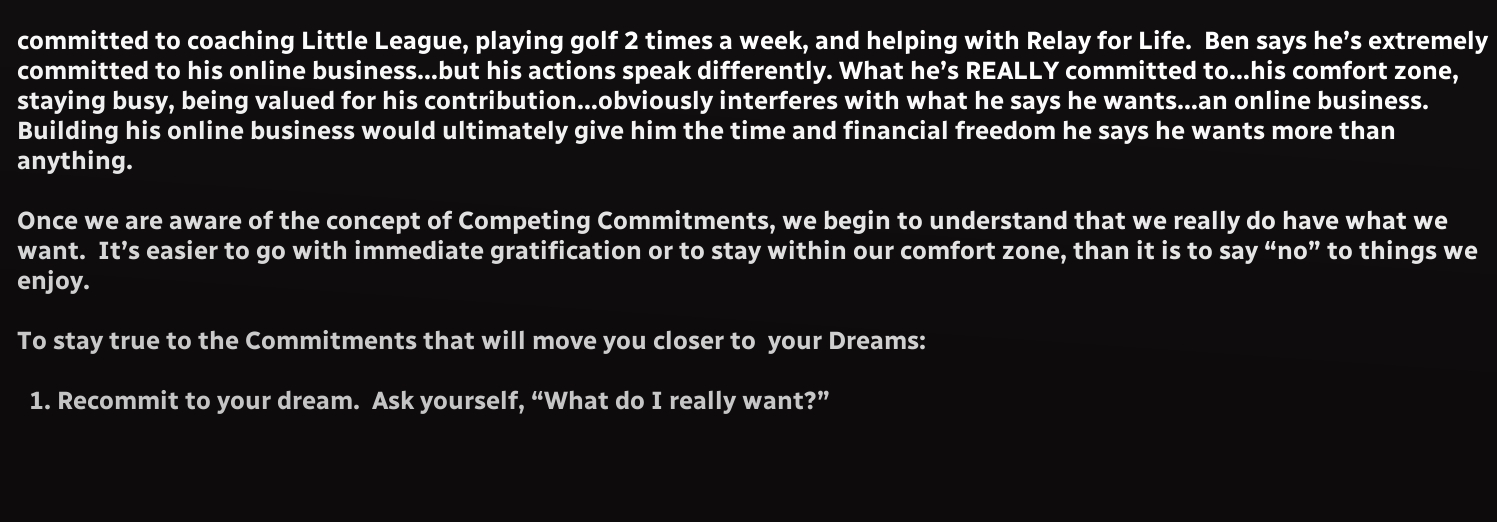committed to coaching Little League, playing golf 2 times a week, and helping with Relay for Life.  Ben says he’s extremely committed to his online business…but his actions speak differently. What he’s REALLY committed to…his comfort zone, staying busy, being valued for his contribution…obviously interferes with what he says he wants…an online business.  Building his online business would ultimately give him the time and financial freedom he says he wants more than anything.

Once we are aware of the concept of Competing Commitments, we begin to understand that we really do have what we want.  It’s easier to go with immediate gratification or to stay within our comfort zone, than it is to say “no” to things we enjoy.

To stay true to the Commitments that will move you closer to  your Dreams:

  1. Recommit to your dream.  Ask yourself, “What do I really want?”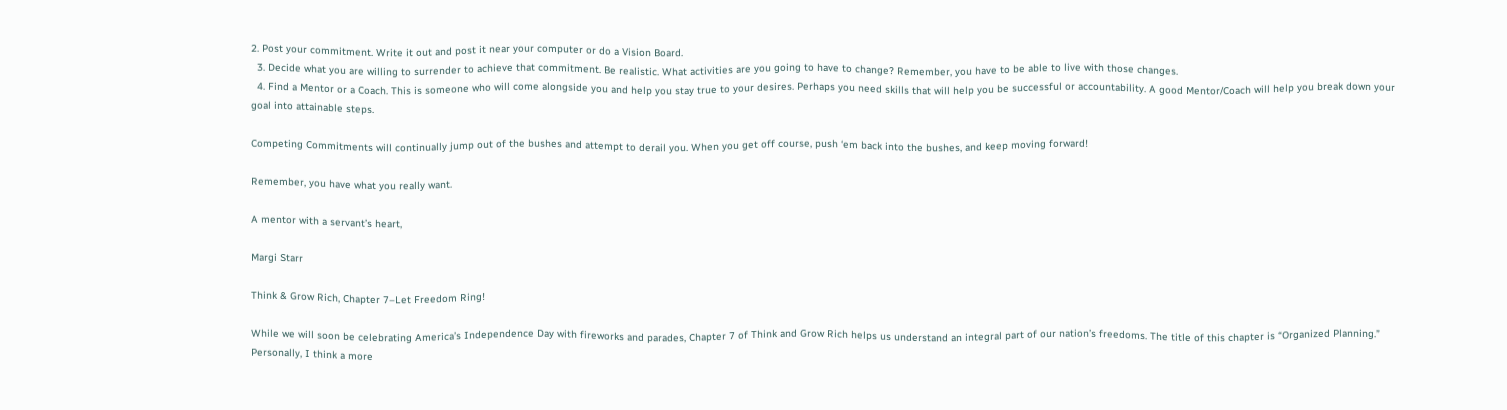2. Post your commitment. Write it out and post it near your computer or do a Vision Board.
  3. Decide what you are willing to surrender to achieve that commitment. Be realistic. What activities are you going to have to change? Remember, you have to be able to live with those changes.
  4. Find a Mentor or a Coach. This is someone who will come alongside you and help you stay true to your desires. Perhaps you need skills that will help you be successful or accountability. A good Mentor/Coach will help you break down your goal into attainable steps.

Competing Commitments will continually jump out of the bushes and attempt to derail you. When you get off course, push ‘em back into the bushes, and keep moving forward!

Remember, you have what you really want.

A mentor with a servant’s heart,

Margi Starr

Think & Grow Rich, Chapter 7–Let Freedom Ring!

While we will soon be celebrating America’s Independence Day with fireworks and parades, Chapter 7 of Think and Grow Rich helps us understand an integral part of our nation’s freedoms. The title of this chapter is “Organized Planning.”  Personally, I think a more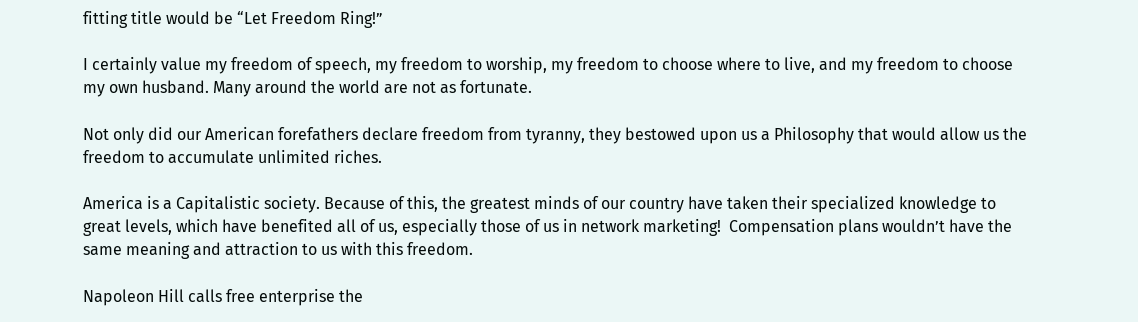fitting title would be “Let Freedom Ring!”

I certainly value my freedom of speech, my freedom to worship, my freedom to choose where to live, and my freedom to choose my own husband. Many around the world are not as fortunate.

Not only did our American forefathers declare freedom from tyranny, they bestowed upon us a Philosophy that would allow us the freedom to accumulate unlimited riches.

America is a Capitalistic society. Because of this, the greatest minds of our country have taken their specialized knowledge to great levels, which have benefited all of us, especially those of us in network marketing!  Compensation plans wouldn’t have the same meaning and attraction to us with this freedom.

Napoleon Hill calls free enterprise the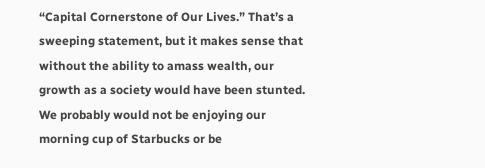“Capital Cornerstone of Our Lives.” That’s a sweeping statement, but it makes sense that without the ability to amass wealth, our growth as a society would have been stunted. We probably would not be enjoying our morning cup of Starbucks or be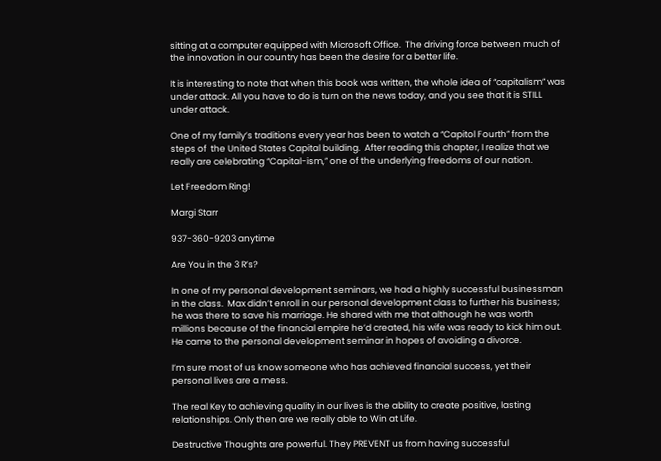sitting at a computer equipped with Microsoft Office.  The driving force between much of the innovation in our country has been the desire for a better life.

It is interesting to note that when this book was written, the whole idea of “capitalism” was under attack. All you have to do is turn on the news today, and you see that it is STILL under attack.

One of my family’s traditions every year has been to watch a “Capitol Fourth” from the steps of  the United States Capital building.  After reading this chapter, I realize that we really are celebrating “Capital-ism,” one of the underlying freedoms of our nation.

Let Freedom Ring!

Margi Starr

937-360-9203 anytime

Are You in the 3 R’s?

In one of my personal development seminars, we had a highly successful businessman in the class.  Max didn’t enroll in our personal development class to further his business; he was there to save his marriage. He shared with me that although he was worth millions because of the financial empire he’d created, his wife was ready to kick him out. He came to the personal development seminar in hopes of avoiding a divorce.

I’m sure most of us know someone who has achieved financial success, yet their personal lives are a mess.

The real Key to achieving quality in our lives is the ability to create positive, lasting relationships. Only then are we really able to Win at Life.

Destructive Thoughts are powerful. They PREVENT us from having successful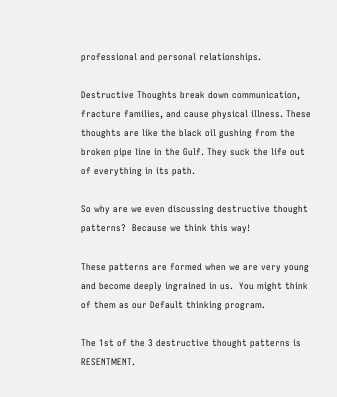professional and personal relationships.

Destructive Thoughts break down communication, fracture families, and cause physical illness. These thoughts are like the black oil gushing from the broken pipe line in the Gulf. They suck the life out of everything in its path.

So why are we even discussing destructive thought patterns?  Because we think this way!

These patterns are formed when we are very young and become deeply ingrained in us.  You might think of them as our Default thinking program.

The 1st of the 3 destructive thought patterns is RESENTMENT.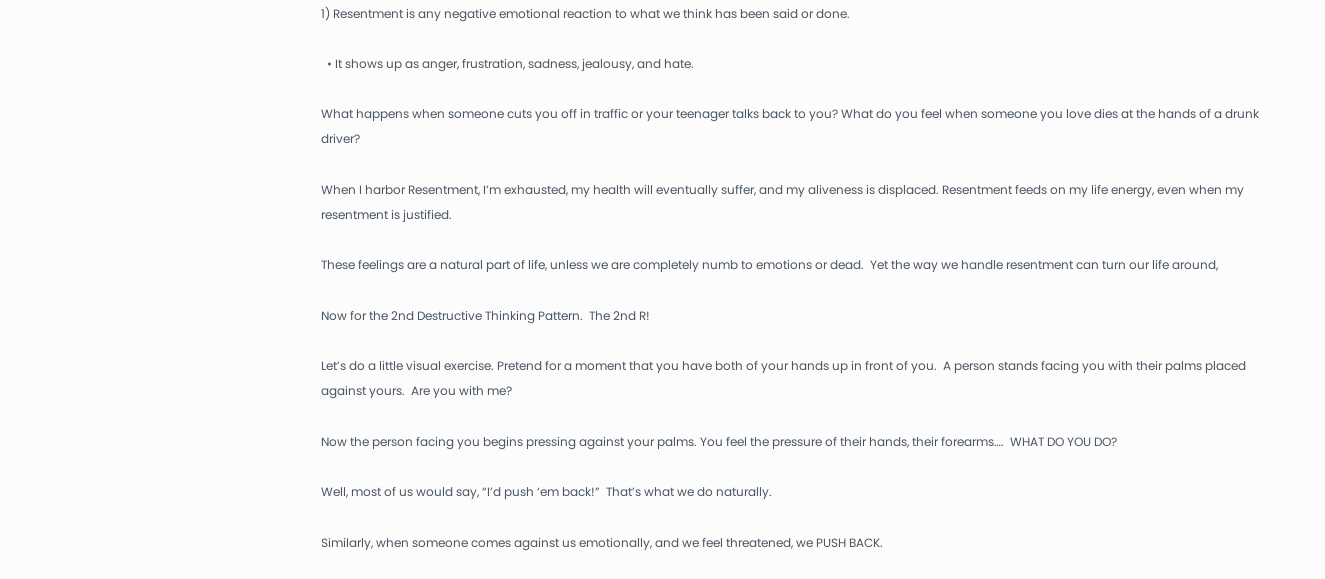1) Resentment is any negative emotional reaction to what we think has been said or done.

  • It shows up as anger, frustration, sadness, jealousy, and hate.

What happens when someone cuts you off in traffic or your teenager talks back to you? What do you feel when someone you love dies at the hands of a drunk driver?

When I harbor Resentment, I’m exhausted, my health will eventually suffer, and my aliveness is displaced. Resentment feeds on my life energy, even when my resentment is justified.

These feelings are a natural part of life, unless we are completely numb to emotions or dead.  Yet the way we handle resentment can turn our life around,

Now for the 2nd Destructive Thinking Pattern.  The 2nd R!

Let’s do a little visual exercise. Pretend for a moment that you have both of your hands up in front of you.  A person stands facing you with their palms placed against yours.  Are you with me?

Now the person facing you begins pressing against your palms. You feel the pressure of their hands, their forearms….  WHAT DO YOU DO?

Well, most of us would say, “I’d push ‘em back!”  That’s what we do naturally.

Similarly, when someone comes against us emotionally, and we feel threatened, we PUSH BACK.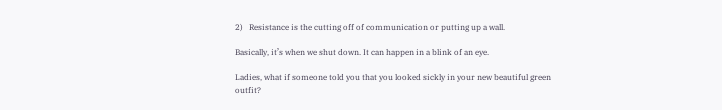2)   Resistance is the cutting off of communication or putting up a wall.

Basically, it’s when we shut down. It can happen in a blink of an eye.

Ladies, what if someone told you that you looked sickly in your new beautiful green outfit?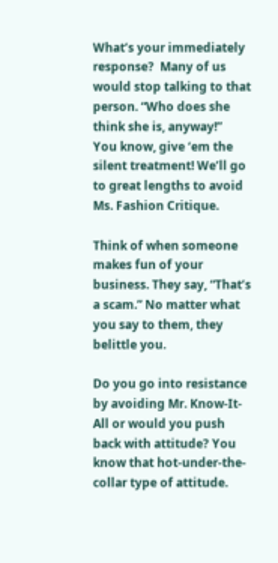What’s your immediately response?  Many of us would stop talking to that person. “Who does she think she is, anyway!”  You know, give ‘em the silent treatment! We’ll go to great lengths to avoid Ms. Fashion Critique.

Think of when someone makes fun of your business. They say, “That’s a scam.” No matter what you say to them, they belittle you.

Do you go into resistance by avoiding Mr. Know-It-All or would you push back with attitude? You know that hot-under-the-collar type of attitude.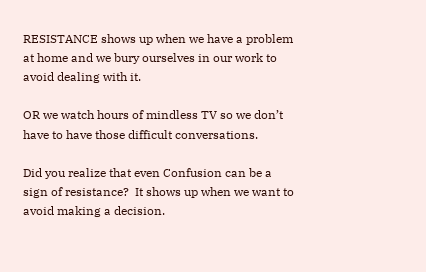RESISTANCE shows up when we have a problem at home and we bury ourselves in our work to avoid dealing with it.

OR we watch hours of mindless TV so we don’t have to have those difficult conversations.

Did you realize that even Confusion can be a sign of resistance?  It shows up when we want to avoid making a decision.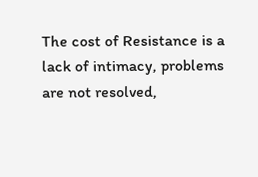The cost of Resistance is a lack of intimacy, problems are not resolved,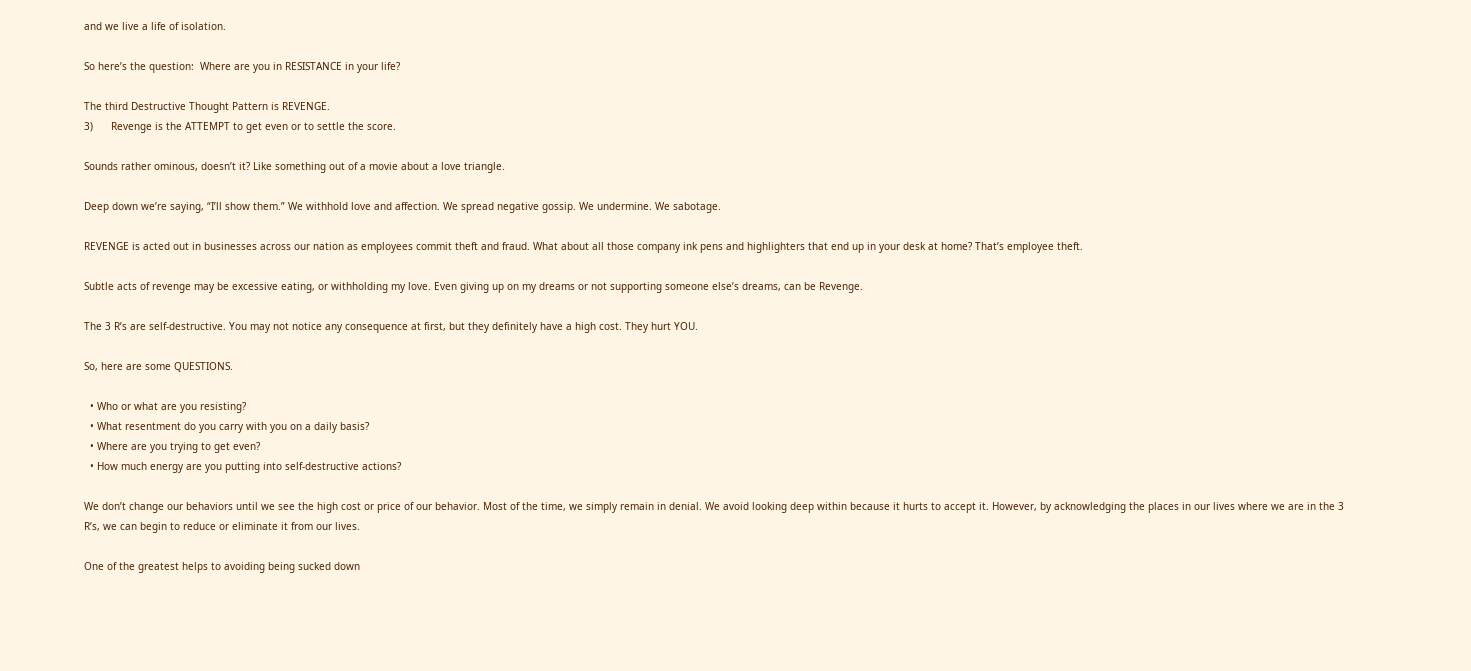and we live a life of isolation.

So here’s the question:  Where are you in RESISTANCE in your life?

The third Destructive Thought Pattern is REVENGE.
3)      Revenge is the ATTEMPT to get even or to settle the score.

Sounds rather ominous, doesn’t it? Like something out of a movie about a love triangle.

Deep down we’re saying, “I’ll show them.” We withhold love and affection. We spread negative gossip. We undermine. We sabotage.

REVENGE is acted out in businesses across our nation as employees commit theft and fraud. What about all those company ink pens and highlighters that end up in your desk at home? That’s employee theft.

Subtle acts of revenge may be excessive eating, or withholding my love. Even giving up on my dreams or not supporting someone else’s dreams, can be Revenge.

The 3 R’s are self-destructive. You may not notice any consequence at first, but they definitely have a high cost. They hurt YOU.

So, here are some QUESTIONS.

  • Who or what are you resisting?
  • What resentment do you carry with you on a daily basis?
  • Where are you trying to get even?
  • How much energy are you putting into self-destructive actions?

We don’t change our behaviors until we see the high cost or price of our behavior. Most of the time, we simply remain in denial. We avoid looking deep within because it hurts to accept it. However, by acknowledging the places in our lives where we are in the 3 R’s, we can begin to reduce or eliminate it from our lives.

One of the greatest helps to avoiding being sucked down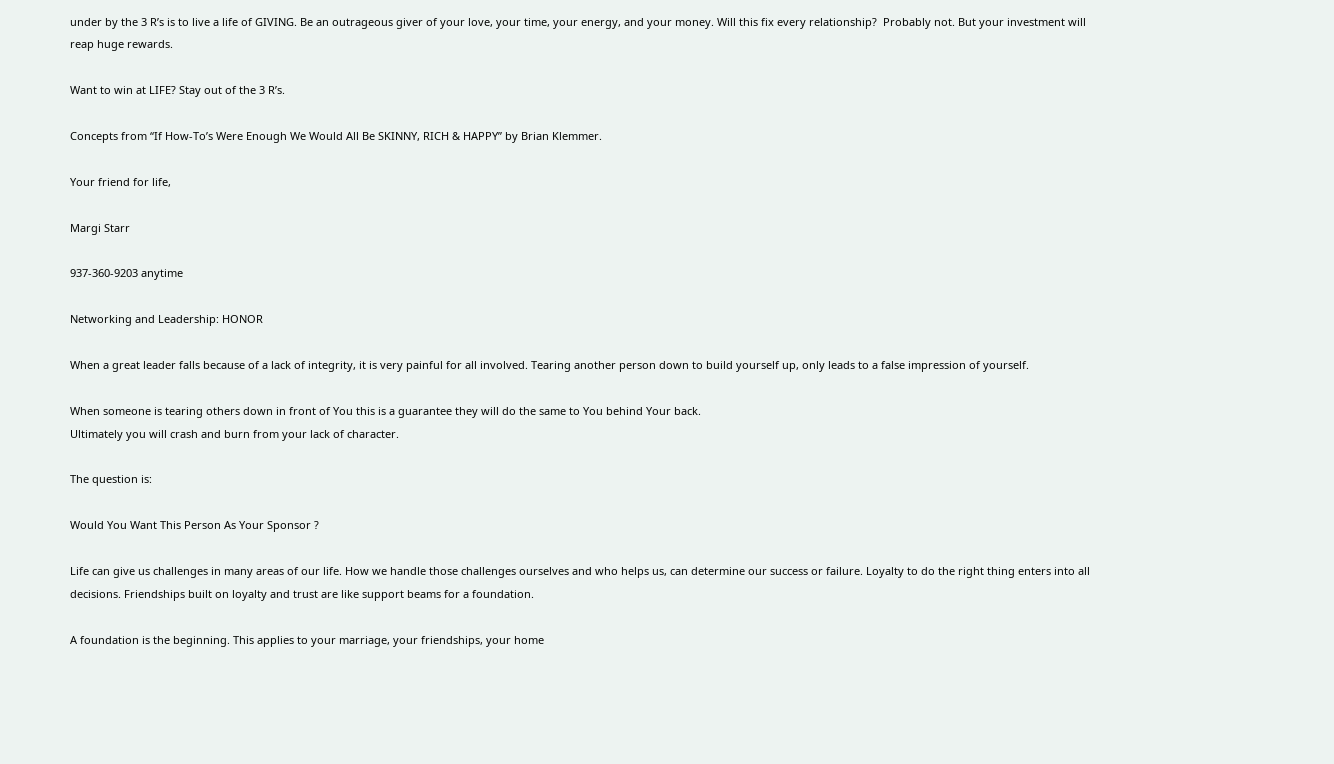under by the 3 R’s is to live a life of GIVING. Be an outrageous giver of your love, your time, your energy, and your money. Will this fix every relationship?  Probably not. But your investment will reap huge rewards.

Want to win at LIFE? Stay out of the 3 R’s.

Concepts from “If How-To’s Were Enough We Would All Be SKINNY, RICH & HAPPY” by Brian Klemmer.

Your friend for life,

Margi Starr

937-360-9203 anytime

Networking and Leadership: HONOR

When a great leader falls because of a lack of integrity, it is very painful for all involved. Tearing another person down to build yourself up, only leads to a false impression of yourself.

When someone is tearing others down in front of You this is a guarantee they will do the same to You behind Your back.
Ultimately you will crash and burn from your lack of character.

The question is:

Would You Want This Person As Your Sponsor ?

Life can give us challenges in many areas of our life. How we handle those challenges ourselves and who helps us, can determine our success or failure. Loyalty to do the right thing enters into all decisions. Friendships built on loyalty and trust are like support beams for a foundation.

A foundation is the beginning. This applies to your marriage, your friendships, your home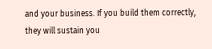and your business. If you build them correctly, they will sustain you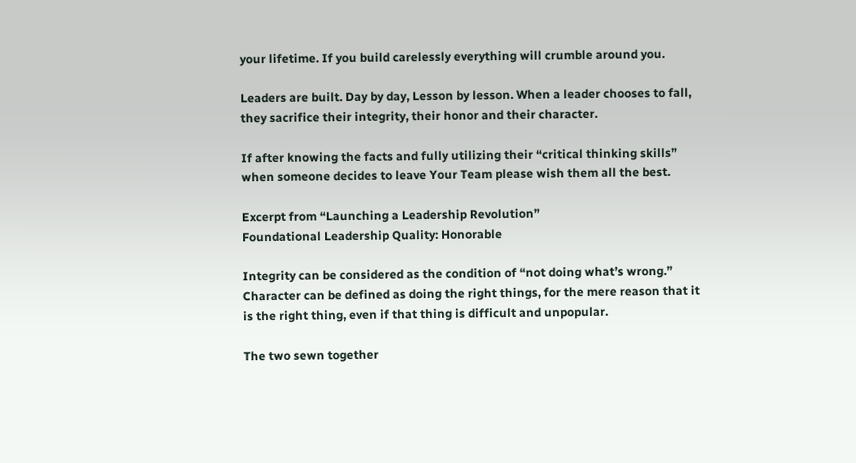your lifetime. If you build carelessly everything will crumble around you.

Leaders are built. Day by day, Lesson by lesson. When a leader chooses to fall, they sacrifice their integrity, their honor and their character.

If after knowing the facts and fully utilizing their “critical thinking skills” when someone decides to leave Your Team please wish them all the best.

Excerpt from “Launching a Leadership Revolution”
Foundational Leadership Quality: Honorable

Integrity can be considered as the condition of “not doing what’s wrong.” Character can be defined as doing the right things, for the mere reason that it is the right thing, even if that thing is difficult and unpopular.

The two sewn together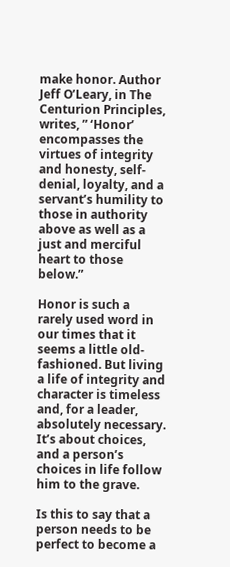make honor. Author Jeff O’Leary, in The Centurion Principles, writes, ” ‘Honor’ encompasses the virtues of integrity and honesty, self-denial, loyalty, and a servant’s humility to those in authority above as well as a just and merciful heart to those below.”

Honor is such a rarely used word in our times that it seems a little old-fashioned. But living a life of integrity and character is timeless and, for a leader, absolutely necessary. It’s about choices, and a person’s choices in life follow him to the grave.

Is this to say that a person needs to be perfect to become a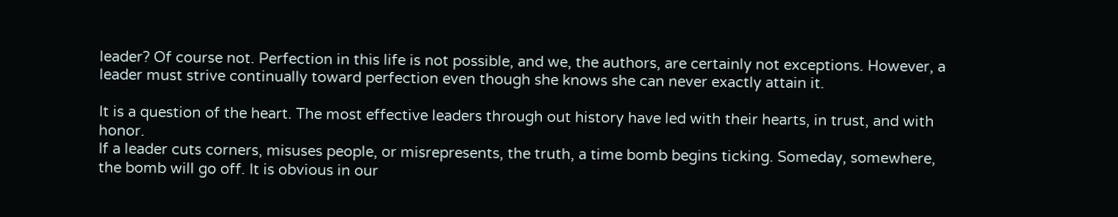leader? Of course not. Perfection in this life is not possible, and we, the authors, are certainly not exceptions. However, a leader must strive continually toward perfection even though she knows she can never exactly attain it.

It is a question of the heart. The most effective leaders through out history have led with their hearts, in trust, and with honor.
If a leader cuts corners, misuses people, or misrepresents, the truth, a time bomb begins ticking. Someday, somewhere, the bomb will go off. It is obvious in our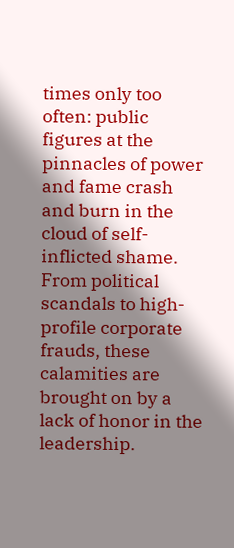times only too often: public figures at the pinnacles of power and fame crash and burn in the cloud of self-inflicted shame. From political scandals to high-profile corporate frauds, these calamities are brought on by a lack of honor in the leadership.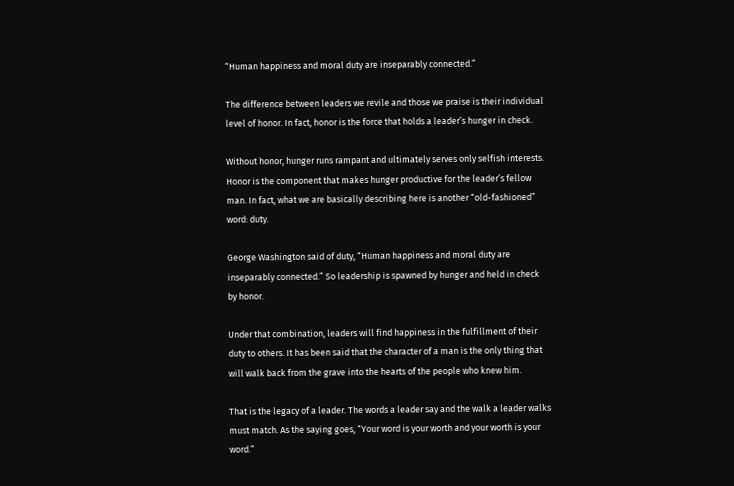“Human happiness and moral duty are inseparably connected.”

The difference between leaders we revile and those we praise is their individual level of honor. In fact, honor is the force that holds a leader’s hunger in check.

Without honor, hunger runs rampant and ultimately serves only selfish interests. Honor is the component that makes hunger productive for the leader’s fellow man. In fact, what we are basically describing here is another “old-fashioned”
word: duty.

George Washington said of duty, “Human happiness and moral duty are inseparably connected.” So leadership is spawned by hunger and held in check by honor.

Under that combination, leaders will find happiness in the fulfillment of their duty to others. It has been said that the character of a man is the only thing that will walk back from the grave into the hearts of the people who knew him.

That is the legacy of a leader. The words a leader say and the walk a leader walks must match. As the saying goes, “Your word is your worth and your worth is your word.”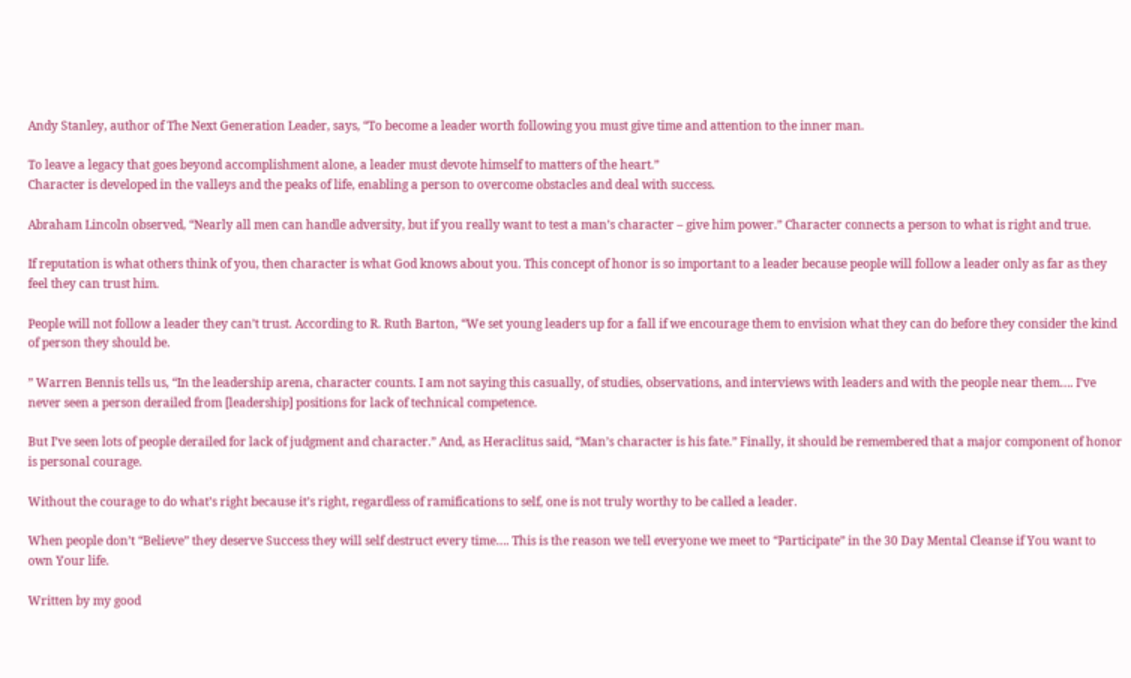Andy Stanley, author of The Next Generation Leader, says, “To become a leader worth following you must give time and attention to the inner man.

To leave a legacy that goes beyond accomplishment alone, a leader must devote himself to matters of the heart.”
Character is developed in the valleys and the peaks of life, enabling a person to overcome obstacles and deal with success.

Abraham Lincoln observed, “Nearly all men can handle adversity, but if you really want to test a man’s character – give him power.” Character connects a person to what is right and true.

If reputation is what others think of you, then character is what God knows about you. This concept of honor is so important to a leader because people will follow a leader only as far as they feel they can trust him.

People will not follow a leader they can’t trust. According to R. Ruth Barton, “We set young leaders up for a fall if we encourage them to envision what they can do before they consider the kind of person they should be.

” Warren Bennis tells us, “In the leadership arena, character counts. I am not saying this casually, of studies, observations, and interviews with leaders and with the people near them…. I’ve never seen a person derailed from [leadership] positions for lack of technical competence.

But I’ve seen lots of people derailed for lack of judgment and character.” And, as Heraclitus said, “Man’s character is his fate.” Finally, it should be remembered that a major component of honor is personal courage.

Without the courage to do what’s right because it’s right, regardless of ramifications to self, one is not truly worthy to be called a leader.

When people don’t “Believe” they deserve Success they will self destruct every time…. This is the reason we tell everyone we meet to “Participate” in the 30 Day Mental Cleanse if You want to own Your life.

Written by my good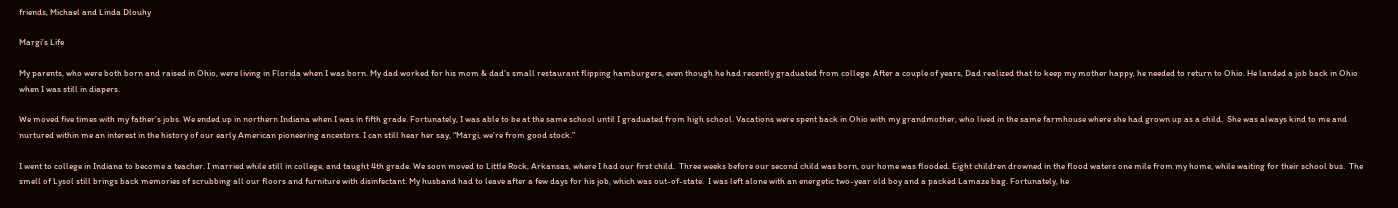friends, Michael and Linda Dlouhy

Margi’s Life

My parents, who were both born and raised in Ohio, were living in Florida when I was born. My dad worked for his mom & dad’s small restaurant flipping hamburgers, even though he had recently graduated from college. After a couple of years, Dad realized that to keep my mother happy, he needed to return to Ohio. He landed a job back in Ohio when I was still in diapers.

We moved five times with my father’s jobs. We ended up in northern Indiana when I was in fifth grade. Fortunately, I was able to be at the same school until I graduated from high school. Vacations were spent back in Ohio with my grandmother, who lived in the same farmhouse where she had grown up as a child.  She was always kind to me and nurtured within me an interest in the history of our early American pioneering ancestors. I can still hear her say, “Margi, we’re from good stock.”

I went to college in Indiana to become a teacher. I married while still in college, and taught 4th grade. We soon moved to Little Rock, Arkansas, where I had our first child.  Three weeks before our second child was born, our home was flooded. Eight children drowned in the flood waters one mile from my home, while waiting for their school bus.  The smell of Lysol still brings back memories of scrubbing all our floors and furniture with disinfectant. My husband had to leave after a few days for his job, which was out-of-state.  I was left alone with an energetic two-year old boy and a packed Lamaze bag. Fortunately, he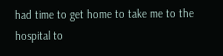had time to get home to take me to the hospital to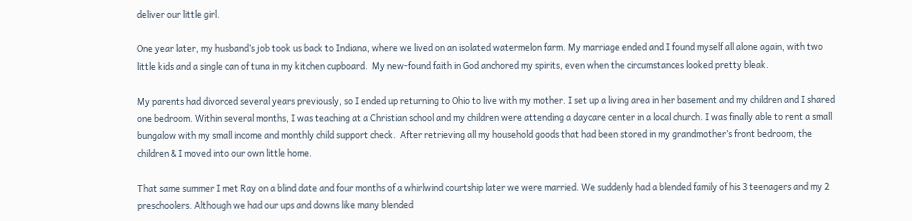deliver our little girl.

One year later, my husband’s job took us back to Indiana, where we lived on an isolated watermelon farm. My marriage ended and I found myself all alone again, with two little kids and a single can of tuna in my kitchen cupboard.  My new-found faith in God anchored my spirits, even when the circumstances looked pretty bleak.

My parents had divorced several years previously, so I ended up returning to Ohio to live with my mother. I set up a living area in her basement and my children and I shared one bedroom. Within several months, I was teaching at a Christian school and my children were attending a daycare center in a local church. I was finally able to rent a small bungalow with my small income and monthly child support check.  After retrieving all my household goods that had been stored in my grandmother’s front bedroom, the children & I moved into our own little home.

That same summer I met Ray on a blind date and four months of a whirlwind courtship later we were married. We suddenly had a blended family of his 3 teenagers and my 2 preschoolers. Although we had our ups and downs like many blended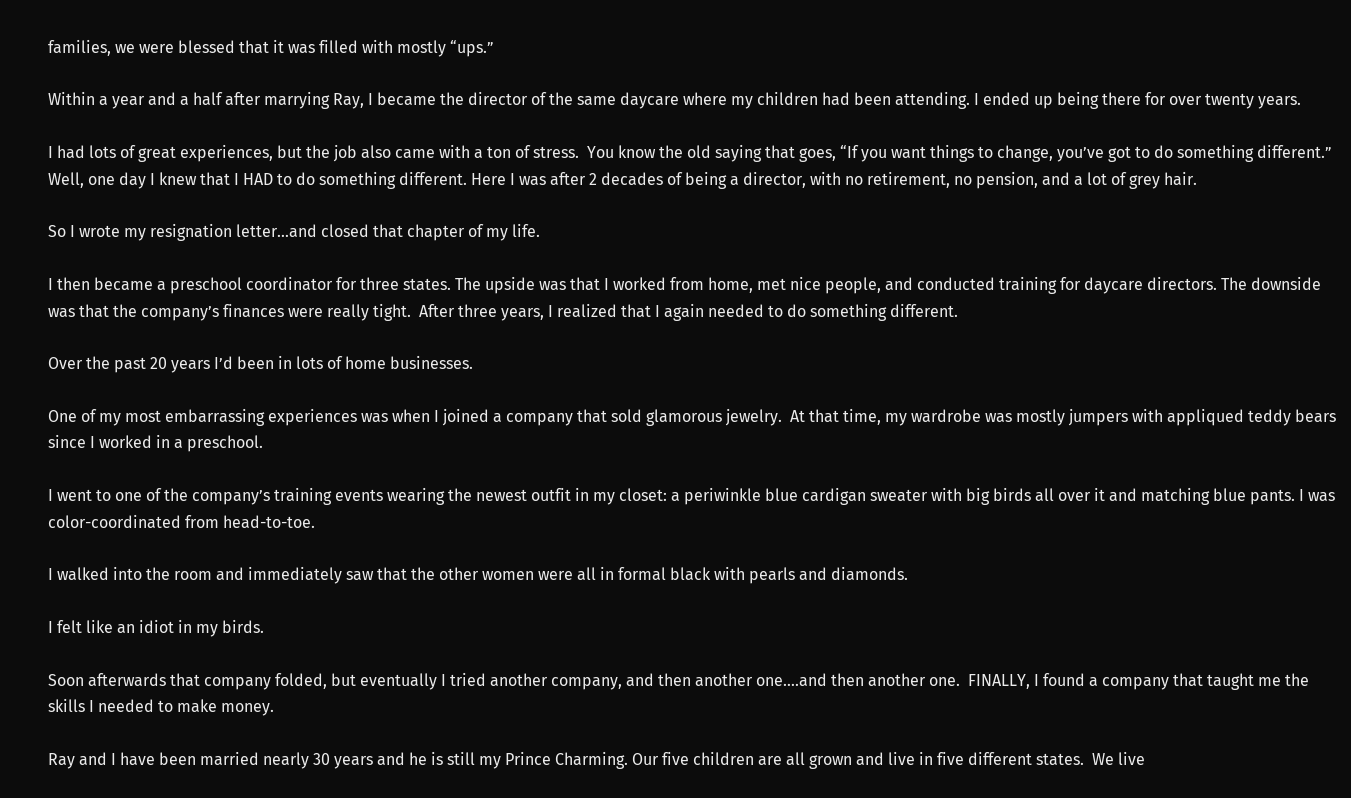families, we were blessed that it was filled with mostly “ups.”

Within a year and a half after marrying Ray, I became the director of the same daycare where my children had been attending. I ended up being there for over twenty years.

I had lots of great experiences, but the job also came with a ton of stress.  You know the old saying that goes, “If you want things to change, you’ve got to do something different.” Well, one day I knew that I HAD to do something different. Here I was after 2 decades of being a director, with no retirement, no pension, and a lot of grey hair.

So I wrote my resignation letter…and closed that chapter of my life.

I then became a preschool coordinator for three states. The upside was that I worked from home, met nice people, and conducted training for daycare directors. The downside was that the company’s finances were really tight.  After three years, I realized that I again needed to do something different.

Over the past 20 years I’d been in lots of home businesses.

One of my most embarrassing experiences was when I joined a company that sold glamorous jewelry.  At that time, my wardrobe was mostly jumpers with appliqued teddy bears since I worked in a preschool.

I went to one of the company’s training events wearing the newest outfit in my closet: a periwinkle blue cardigan sweater with big birds all over it and matching blue pants. I was color-coordinated from head-to-toe.

I walked into the room and immediately saw that the other women were all in formal black with pearls and diamonds.

I felt like an idiot in my birds.

Soon afterwards that company folded, but eventually I tried another company, and then another one….and then another one.  FINALLY, I found a company that taught me the skills I needed to make money.

Ray and I have been married nearly 30 years and he is still my Prince Charming. Our five children are all grown and live in five different states.  We live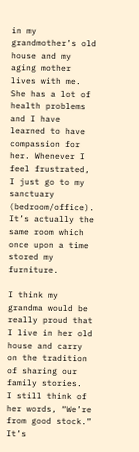in my grandmother’s old house and my aging mother lives with me. She has a lot of health problems and I have learned to have compassion for her. Whenever I feel frustrated, I just go to my sanctuary (bedroom/office). It’s actually the same room which once upon a time stored my furniture.

I think my grandma would be really proud that I live in her old house and carry on the tradition of sharing our family stories.  I still think of her words, “We’re from good stock.” It’s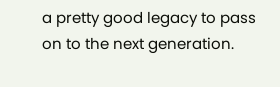a pretty good legacy to pass on to the next generation.